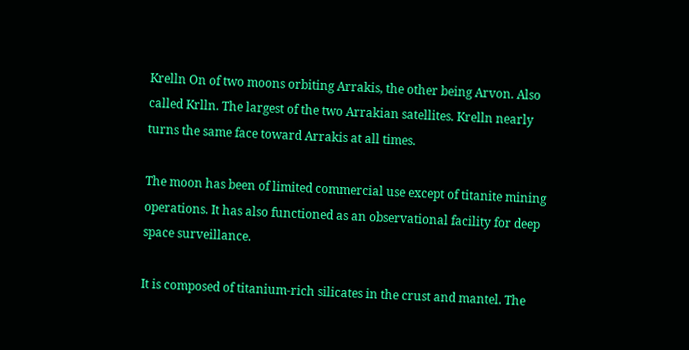Krelln On of two moons orbiting Arrakis, the other being Arvon. Also called Krlln. The largest of the two Arrakian satellites. Krelln nearly turns the same face toward Arrakis at all times.

The moon has been of limited commercial use except of titanite mining operations. It has also functioned as an observational facility for deep space surveillance.

It is composed of titanium-rich silicates in the crust and mantel. The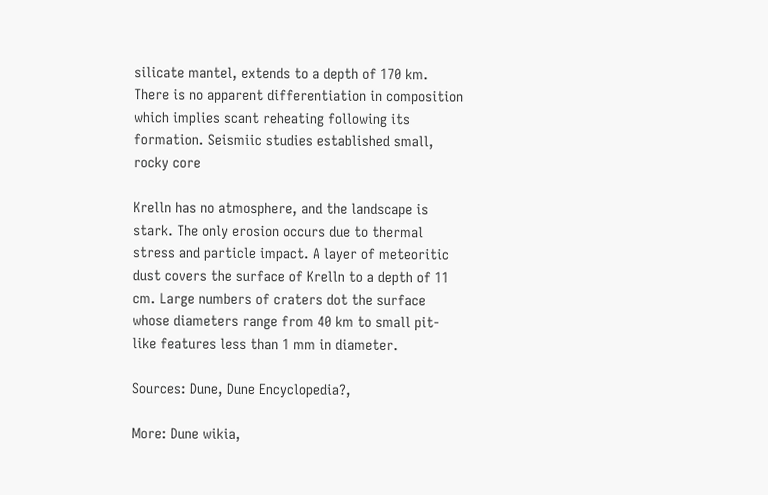silicate mantel, extends to a depth of 170 km. There is no apparent differentiation in composition which implies scant reheating following its formation. Seismiic studies established small, rocky core

Krelln has no atmosphere, and the landscape is stark. The only erosion occurs due to thermal stress and particle impact. A layer of meteoritic dust covers the surface of Krelln to a depth of 11 cm. Large numbers of craters dot the surface whose diameters range from 40 km to small pit-like features less than 1 mm in diameter.

Sources: Dune, Dune Encyclopedia?,

More: Dune wikia,